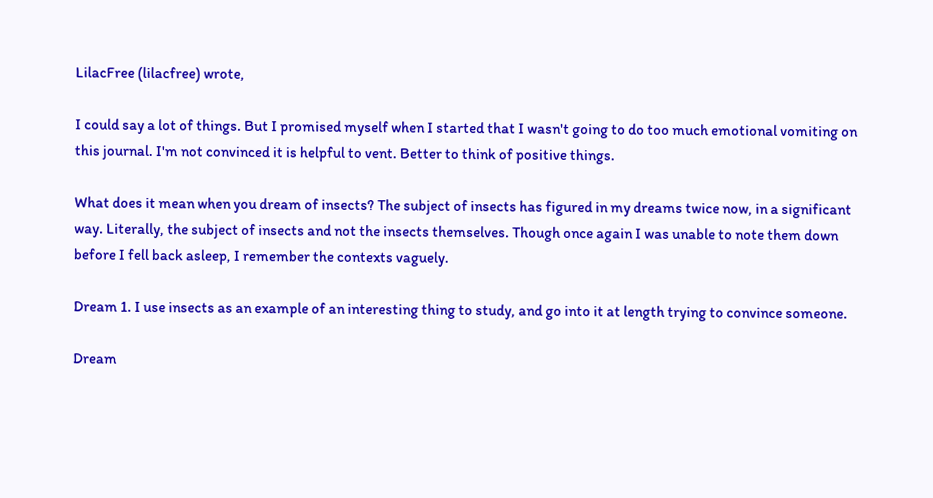LilacFree (lilacfree) wrote,

I could say a lot of things. But I promised myself when I started that I wasn't going to do too much emotional vomiting on this journal. I'm not convinced it is helpful to vent. Better to think of positive things.

What does it mean when you dream of insects? The subject of insects has figured in my dreams twice now, in a significant way. Literally, the subject of insects and not the insects themselves. Though once again I was unable to note them down before I fell back asleep, I remember the contexts vaguely.

Dream 1. I use insects as an example of an interesting thing to study, and go into it at length trying to convince someone.

Dream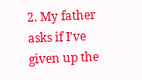2. My father asks if I've given up the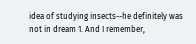idea of studying insects--he definitely was not in dream 1. And I remember,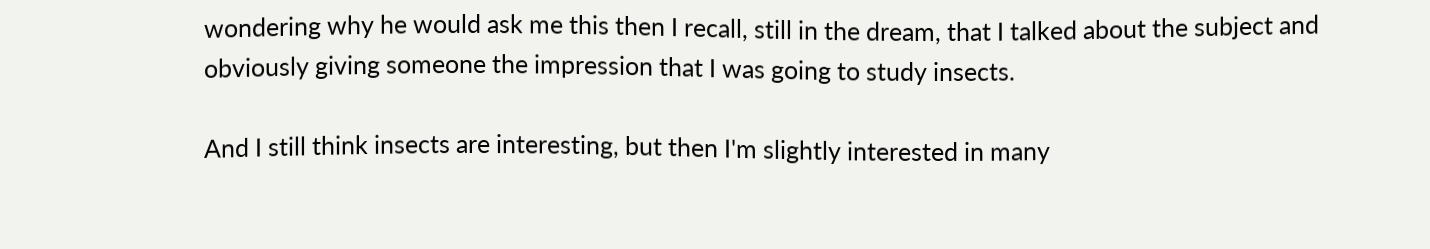wondering why he would ask me this then I recall, still in the dream, that I talked about the subject and obviously giving someone the impression that I was going to study insects.

And I still think insects are interesting, but then I'm slightly interested in many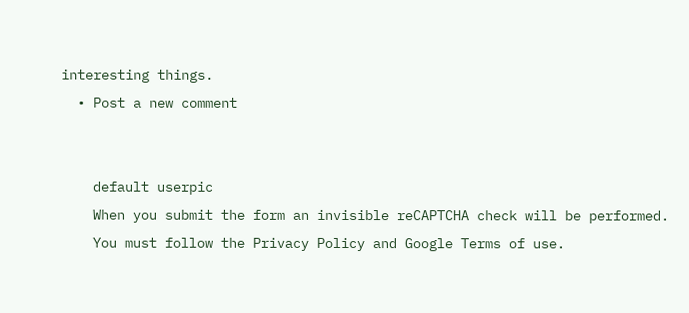interesting things.
  • Post a new comment


    default userpic
    When you submit the form an invisible reCAPTCHA check will be performed.
    You must follow the Privacy Policy and Google Terms of use.